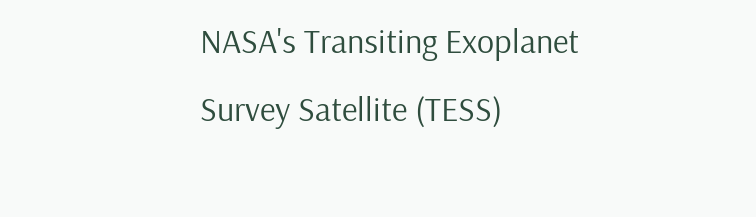NASA's Transiting Exoplanet Survey Satellite (TESS)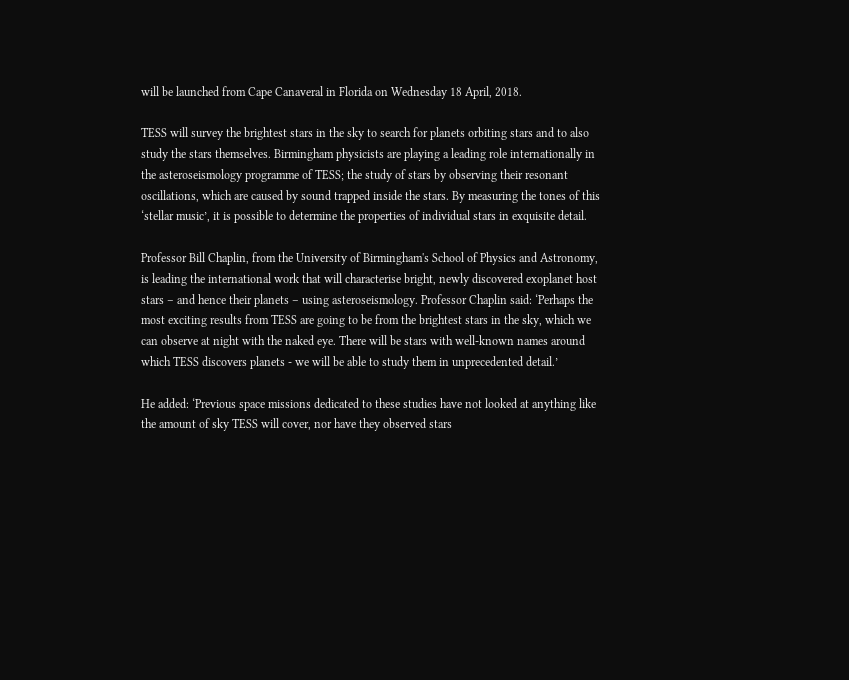will be launched from Cape Canaveral in Florida on Wednesday 18 April, 2018.

TESS will survey the brightest stars in the sky to search for planets orbiting stars and to also study the stars themselves. Birmingham physicists are playing a leading role internationally in the asteroseismology programme of TESS; the study of stars by observing their resonant oscillations, which are caused by sound trapped inside the stars. By measuring the tones of this ‘stellar music’, it is possible to determine the properties of individual stars in exquisite detail.

Professor Bill Chaplin, from the University of Birmingham's School of Physics and Astronomy, is leading the international work that will characterise bright, newly discovered exoplanet host stars – and hence their planets – using asteroseismology. Professor Chaplin said: ‘Perhaps the most exciting results from TESS are going to be from the brightest stars in the sky, which we can observe at night with the naked eye. There will be stars with well-known names around which TESS discovers planets - we will be able to study them in unprecedented detail.’

He added: ‘Previous space missions dedicated to these studies have not looked at anything like the amount of sky TESS will cover, nor have they observed stars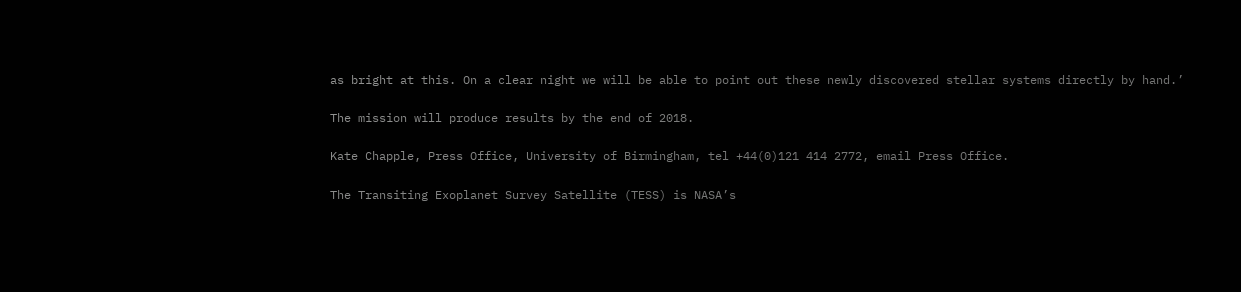as bright at this. On a clear night we will be able to point out these newly discovered stellar systems directly by hand.’

The mission will produce results by the end of 2018.

Kate Chapple, Press Office, University of Birmingham, tel +44(0)121 414 2772, email Press Office.

The Transiting Exoplanet Survey Satellite (TESS) is NASA’s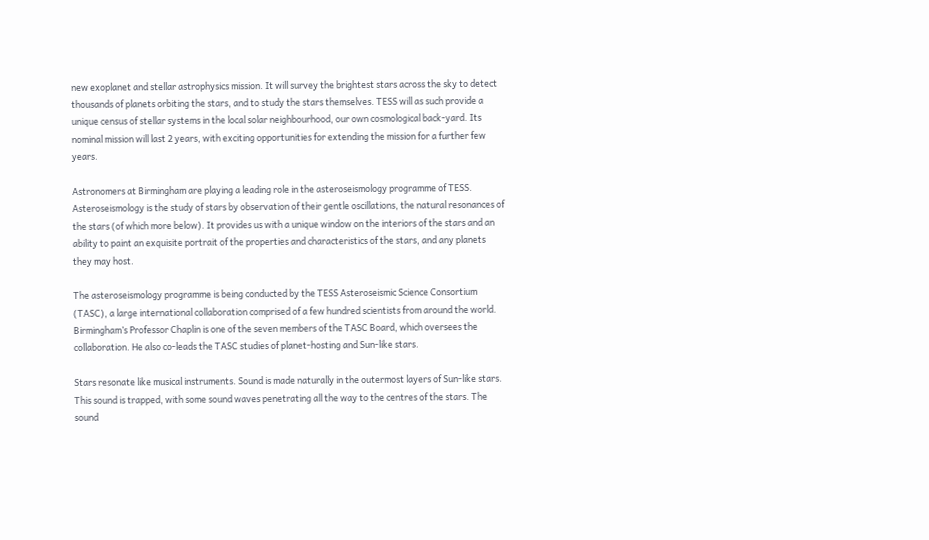new exoplanet and stellar astrophysics mission. It will survey the brightest stars across the sky to detect thousands of planets orbiting the stars, and to study the stars themselves. TESS will as such provide a unique census of stellar systems in the local solar neighbourhood, our own cosmological back-yard. Its nominal mission will last 2 years, with exciting opportunities for extending the mission for a further few years.

Astronomers at Birmingham are playing a leading role in the asteroseismology programme of TESS. Asteroseismology is the study of stars by observation of their gentle oscillations, the natural resonances of the stars (of which more below). It provides us with a unique window on the interiors of the stars and an ability to paint an exquisite portrait of the properties and characteristics of the stars, and any planets they may host.

The asteroseismology programme is being conducted by the TESS Asteroseismic Science Consortium (TASC), a large international collaboration comprised of a few hundred scientists from around the world. Birmingham’s Professor Chaplin is one of the seven members of the TASC Board, which oversees the collaboration. He also co-leads the TASC studies of planet-hosting and Sun-like stars.

Stars resonate like musical instruments. Sound is made naturally in the outermost layers of Sun-like stars. This sound is trapped, with some sound waves penetrating all the way to the centres of the stars. The sound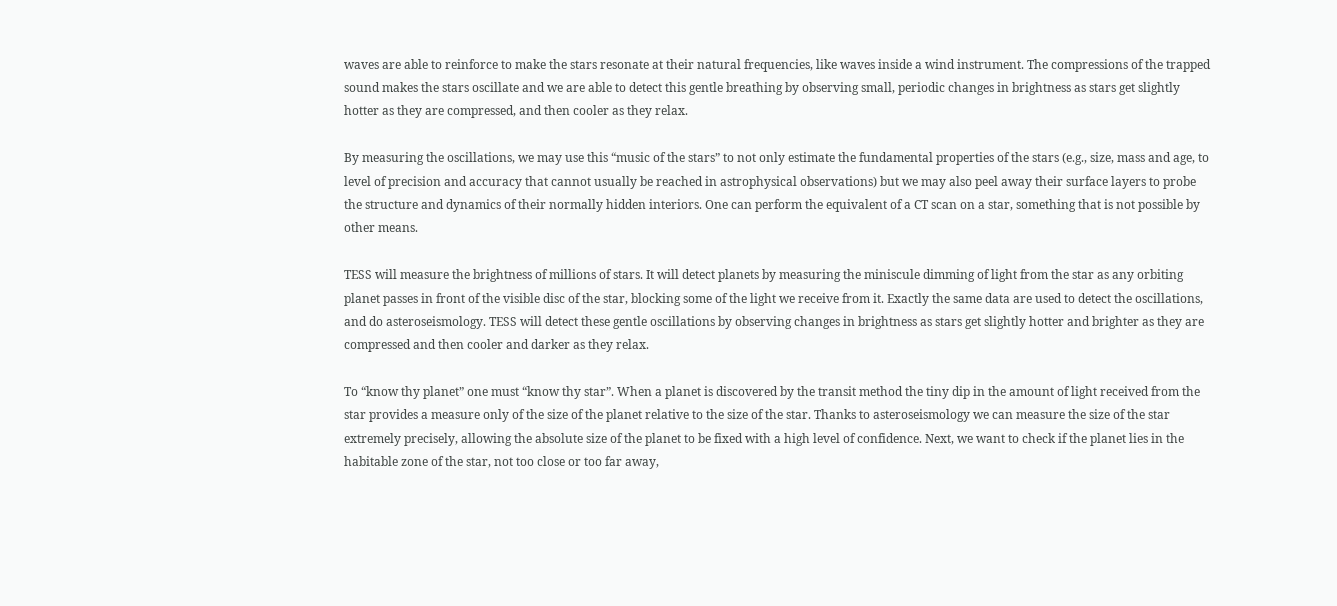waves are able to reinforce to make the stars resonate at their natural frequencies, like waves inside a wind instrument. The compressions of the trapped sound makes the stars oscillate and we are able to detect this gentle breathing by observing small, periodic changes in brightness as stars get slightly hotter as they are compressed, and then cooler as they relax.

By measuring the oscillations, we may use this “music of the stars” to not only estimate the fundamental properties of the stars (e.g., size, mass and age, to level of precision and accuracy that cannot usually be reached in astrophysical observations) but we may also peel away their surface layers to probe the structure and dynamics of their normally hidden interiors. One can perform the equivalent of a CT scan on a star, something that is not possible by other means.

TESS will measure the brightness of millions of stars. It will detect planets by measuring the miniscule dimming of light from the star as any orbiting planet passes in front of the visible disc of the star, blocking some of the light we receive from it. Exactly the same data are used to detect the oscillations, and do asteroseismology. TESS will detect these gentle oscillations by observing changes in brightness as stars get slightly hotter and brighter as they are compressed and then cooler and darker as they relax.

To “know thy planet” one must “know thy star”. When a planet is discovered by the transit method the tiny dip in the amount of light received from the star provides a measure only of the size of the planet relative to the size of the star. Thanks to asteroseismology we can measure the size of the star extremely precisely, allowing the absolute size of the planet to be fixed with a high level of confidence. Next, we want to check if the planet lies in the habitable zone of the star, not too close or too far away,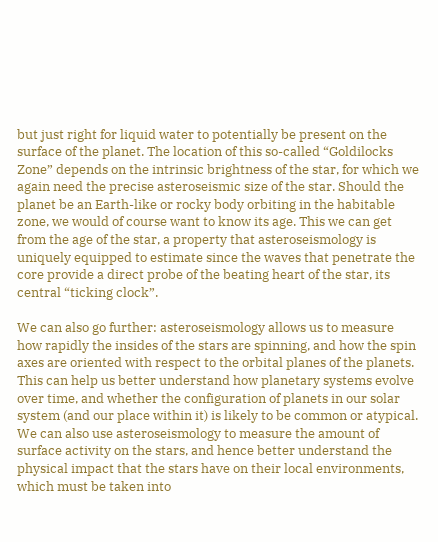but just right for liquid water to potentially be present on the surface of the planet. The location of this so-called “Goldilocks Zone” depends on the intrinsic brightness of the star, for which we again need the precise asteroseismic size of the star. Should the planet be an Earth-like or rocky body orbiting in the habitable zone, we would of course want to know its age. This we can get from the age of the star, a property that asteroseismology is uniquely equipped to estimate since the waves that penetrate the core provide a direct probe of the beating heart of the star, its central “ticking clock”.

We can also go further: asteroseismology allows us to measure how rapidly the insides of the stars are spinning, and how the spin axes are oriented with respect to the orbital planes of the planets. This can help us better understand how planetary systems evolve over time, and whether the configuration of planets in our solar system (and our place within it) is likely to be common or atypical. We can also use asteroseismology to measure the amount of surface activity on the stars, and hence better understand the physical impact that the stars have on their local environments, which must be taken into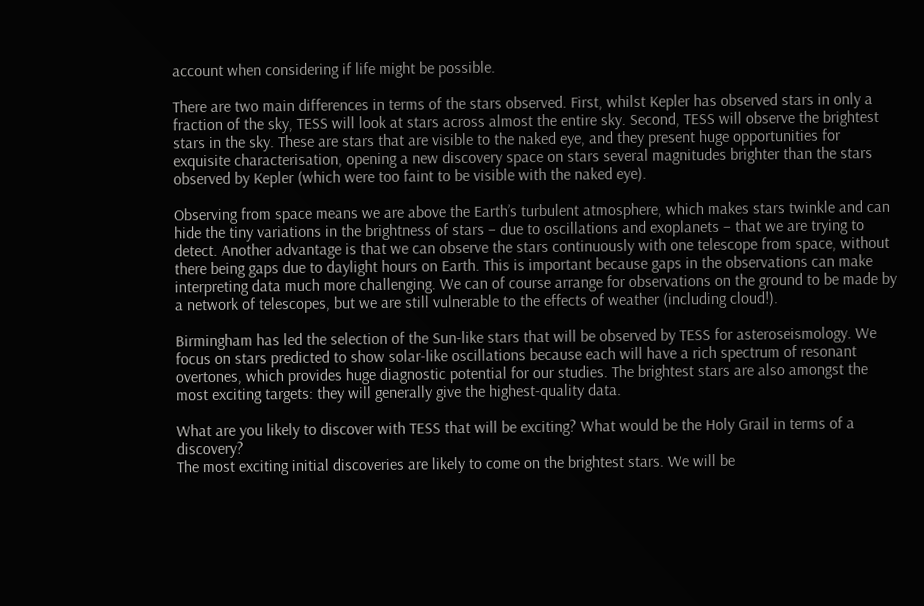account when considering if life might be possible.

There are two main differences in terms of the stars observed. First, whilst Kepler has observed stars in only a fraction of the sky, TESS will look at stars across almost the entire sky. Second, TESS will observe the brightest stars in the sky. These are stars that are visible to the naked eye, and they present huge opportunities for exquisite characterisation, opening a new discovery space on stars several magnitudes brighter than the stars observed by Kepler (which were too faint to be visible with the naked eye).

Observing from space means we are above the Earth’s turbulent atmosphere, which makes stars twinkle and can hide the tiny variations in the brightness of stars – due to oscillations and exoplanets – that we are trying to detect. Another advantage is that we can observe the stars continuously with one telescope from space, without there being gaps due to daylight hours on Earth. This is important because gaps in the observations can make interpreting data much more challenging. We can of course arrange for observations on the ground to be made by a network of telescopes, but we are still vulnerable to the effects of weather (including cloud!).

Birmingham has led the selection of the Sun-like stars that will be observed by TESS for asteroseismology. We focus on stars predicted to show solar-like oscillations because each will have a rich spectrum of resonant overtones, which provides huge diagnostic potential for our studies. The brightest stars are also amongst the most exciting targets: they will generally give the highest-quality data.

What are you likely to discover with TESS that will be exciting? What would be the Holy Grail in terms of a discovery?
The most exciting initial discoveries are likely to come on the brightest stars. We will be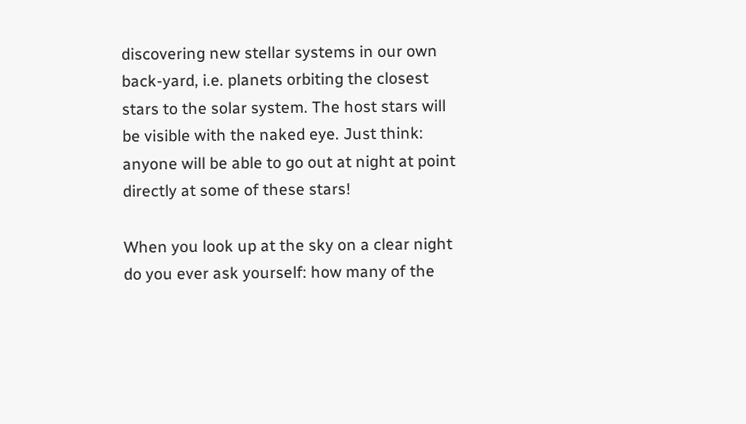discovering new stellar systems in our own back-yard, i.e. planets orbiting the closest stars to the solar system. The host stars will be visible with the naked eye. Just think: anyone will be able to go out at night at point directly at some of these stars!

When you look up at the sky on a clear night do you ever ask yourself: how many of the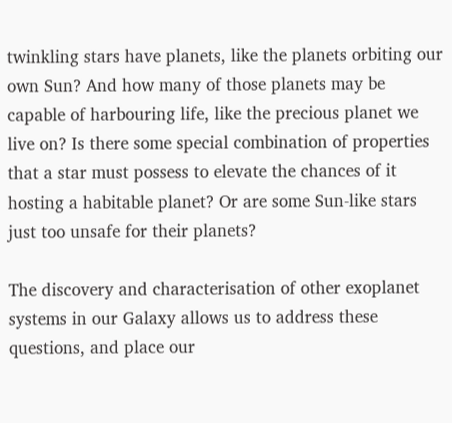twinkling stars have planets, like the planets orbiting our own Sun? And how many of those planets may be capable of harbouring life, like the precious planet we live on? Is there some special combination of properties that a star must possess to elevate the chances of it hosting a habitable planet? Or are some Sun-like stars just too unsafe for their planets?

The discovery and characterisation of other exoplanet systems in our Galaxy allows us to address these questions, and place our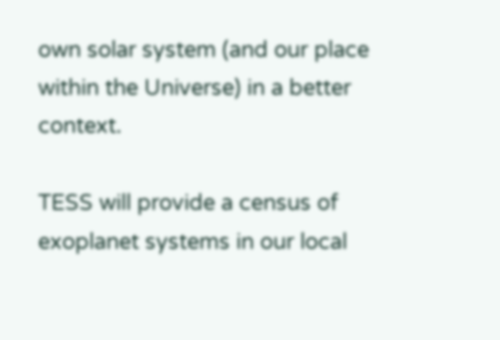own solar system (and our place within the Universe) in a better context.

TESS will provide a census of exoplanet systems in our local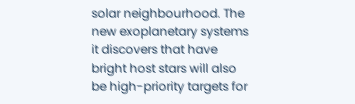solar neighbourhood. The new exoplanetary systems it discovers that have bright host stars will also be high-priority targets for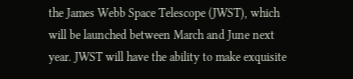the James Webb Space Telescope (JWST), which will be launched between March and June next year. JWST will have the ability to make exquisite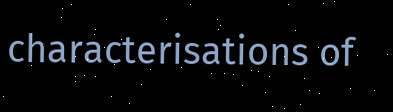characterisations of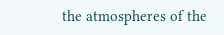the atmospheres of the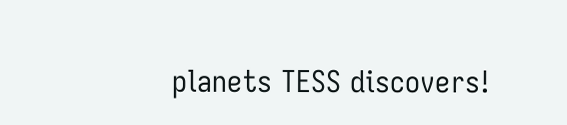planets TESS discovers!